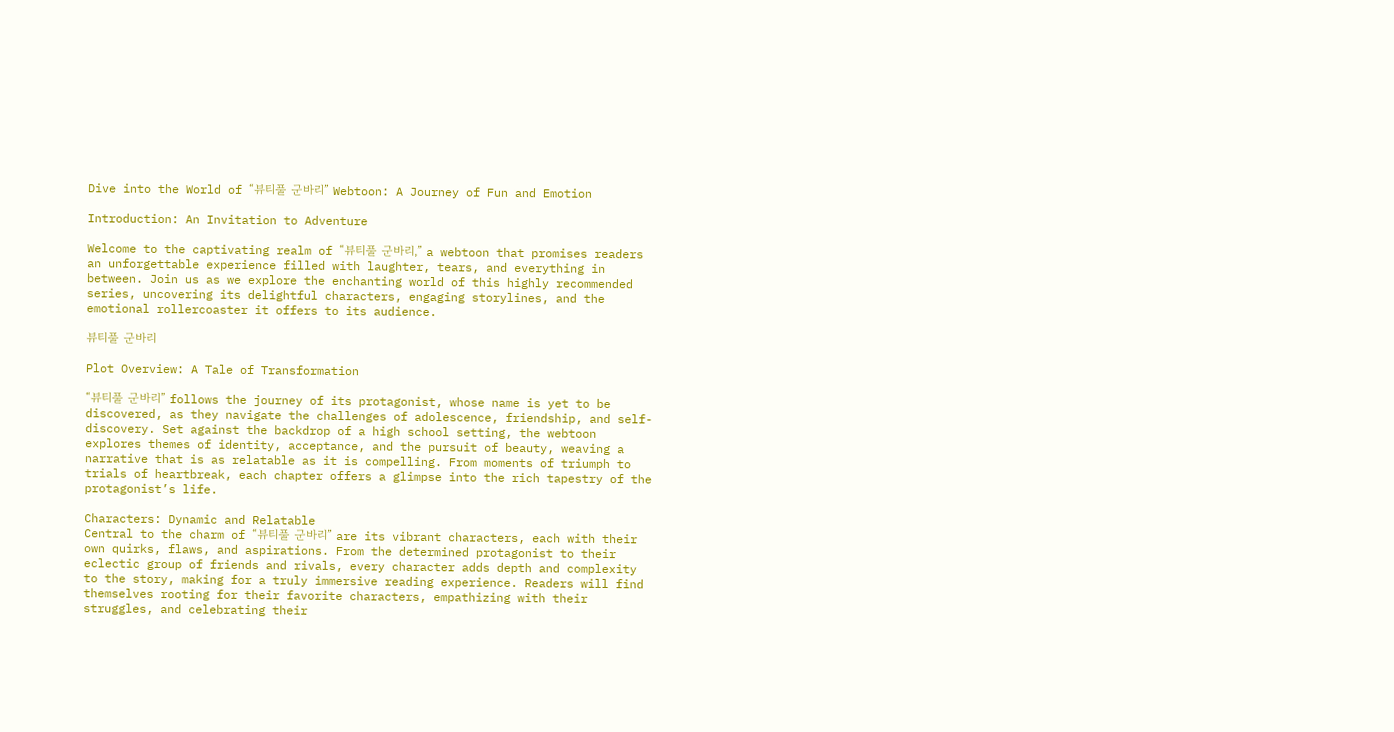Dive into the World of “뷰티풀 군바리” Webtoon: A Journey of Fun and Emotion

Introduction: An Invitation to Adventure

Welcome to the captivating realm of “뷰티풀 군바리,” a webtoon that promises readers an unforgettable experience filled with laughter, tears, and everything in between. Join us as we explore the enchanting world of this highly recommended series, uncovering its delightful characters, engaging storylines, and the emotional rollercoaster it offers to its audience.

뷰티풀 군바리

Plot Overview: A Tale of Transformation

“뷰티풀 군바리” follows the journey of its protagonist, whose name is yet to be discovered, as they navigate the challenges of adolescence, friendship, and self-discovery. Set against the backdrop of a high school setting, the webtoon explores themes of identity, acceptance, and the pursuit of beauty, weaving a narrative that is as relatable as it is compelling. From moments of triumph to trials of heartbreak, each chapter offers a glimpse into the rich tapestry of the protagonist’s life.

Characters: Dynamic and Relatable
Central to the charm of “뷰티풀 군바리” are its vibrant characters, each with their own quirks, flaws, and aspirations. From the determined protagonist to their eclectic group of friends and rivals, every character adds depth and complexity to the story, making for a truly immersive reading experience. Readers will find themselves rooting for their favorite characters, empathizing with their struggles, and celebrating their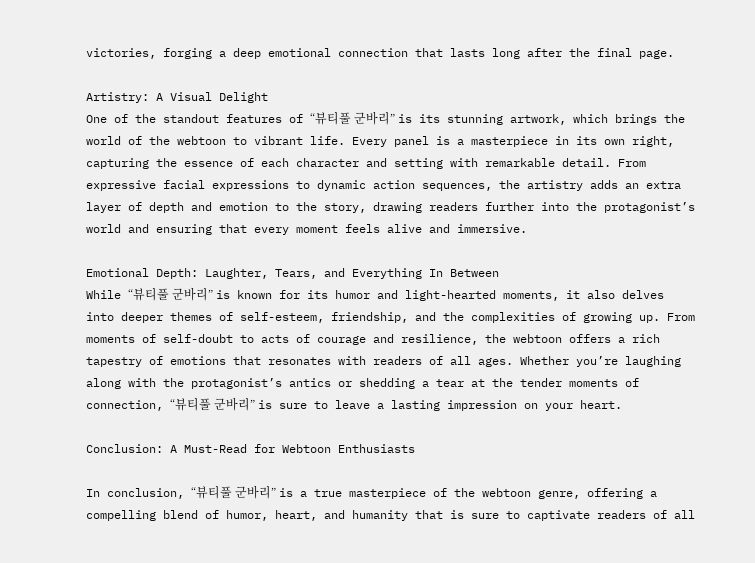victories, forging a deep emotional connection that lasts long after the final page.

Artistry: A Visual Delight
One of the standout features of “뷰티풀 군바리” is its stunning artwork, which brings the world of the webtoon to vibrant life. Every panel is a masterpiece in its own right, capturing the essence of each character and setting with remarkable detail. From expressive facial expressions to dynamic action sequences, the artistry adds an extra layer of depth and emotion to the story, drawing readers further into the protagonist’s world and ensuring that every moment feels alive and immersive.

Emotional Depth: Laughter, Tears, and Everything In Between
While “뷰티풀 군바리” is known for its humor and light-hearted moments, it also delves into deeper themes of self-esteem, friendship, and the complexities of growing up. From moments of self-doubt to acts of courage and resilience, the webtoon offers a rich tapestry of emotions that resonates with readers of all ages. Whether you’re laughing along with the protagonist’s antics or shedding a tear at the tender moments of connection, “뷰티풀 군바리” is sure to leave a lasting impression on your heart.

Conclusion: A Must-Read for Webtoon Enthusiasts

In conclusion, “뷰티풀 군바리” is a true masterpiece of the webtoon genre, offering a compelling blend of humor, heart, and humanity that is sure to captivate readers of all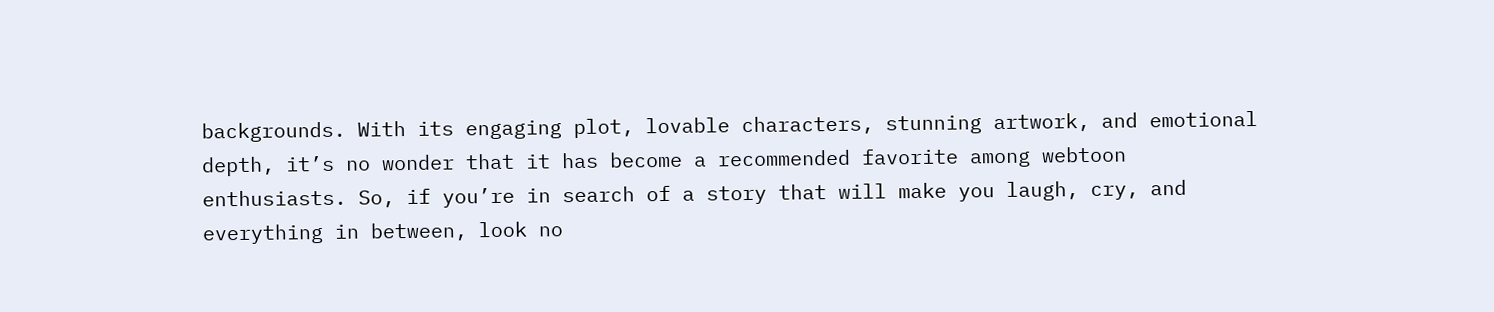backgrounds. With its engaging plot, lovable characters, stunning artwork, and emotional depth, it’s no wonder that it has become a recommended favorite among webtoon enthusiasts. So, if you’re in search of a story that will make you laugh, cry, and everything in between, look no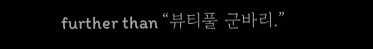further than “뷰티풀 군바리.”